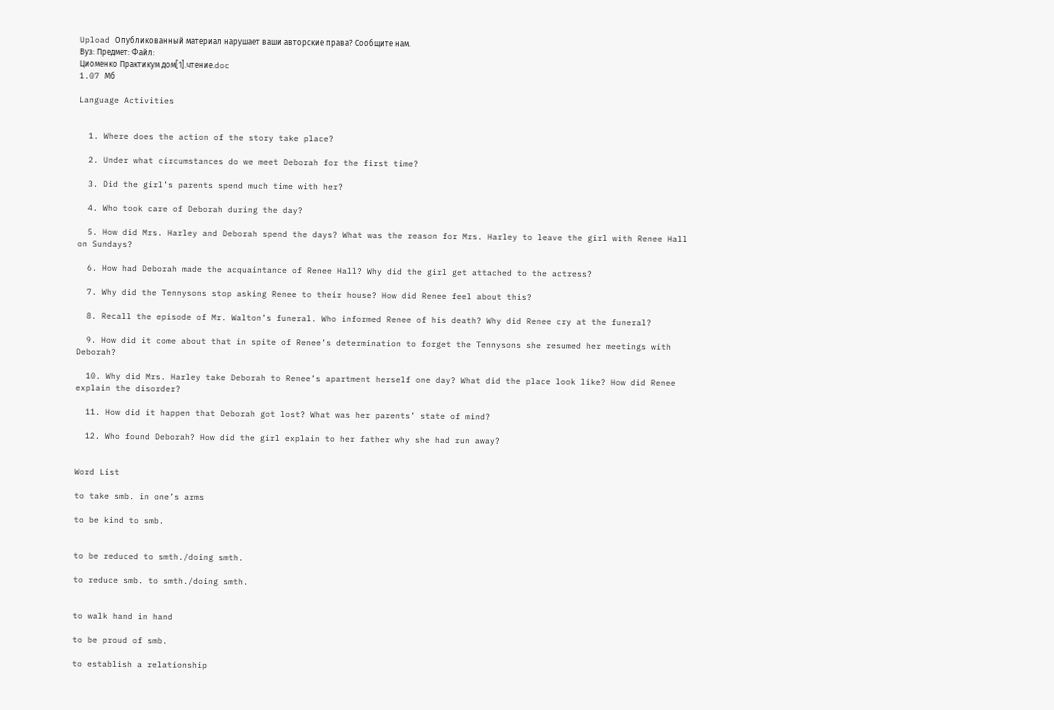Upload Опубликованный материал нарушает ваши авторские права? Сообщите нам.
Вуз: Предмет: Файл:
Циоменко Практикум дом[1].чтение.doc
1.07 Mб

Language Activities


  1. Where does the action of the story take place?

  2. Under what circumstances do we meet Deborah for the first time?

  3. Did the girl’s parents spend much time with her?

  4. Who took care of Deborah during the day?

  5. How did Mrs. Harley and Deborah spend the days? What was the reason for Mrs. Harley to leave the girl with Renee Hall on Sundays?

  6. How had Deborah made the acquaintance of Renee Hall? Why did the girl get attached to the actress?

  7. Why did the Tennysons stop asking Renee to their house? How did Renee feel about this?

  8. Recall the episode of Mr. Walton’s funeral. Who informed Renee of his death? Why did Renee cry at the funeral?

  9. How did it come about that in spite of Renee’s determination to forget the Tennysons she resumed her meetings with Deborah?

  10. Why did Mrs. Harley take Deborah to Renee’s apartment herself one day? What did the place look like? How did Renee explain the disorder?

  11. How did it happen that Deborah got lost? What was her parents’ state of mind?

  12. Who found Deborah? How did the girl explain to her father why she had run away?


Word List

to take smb. in one’s arms

to be kind to smb.


to be reduced to smth./doing smth.

to reduce smb. to smth./doing smth.


to walk hand in hand

to be proud of smb.

to establish a relationship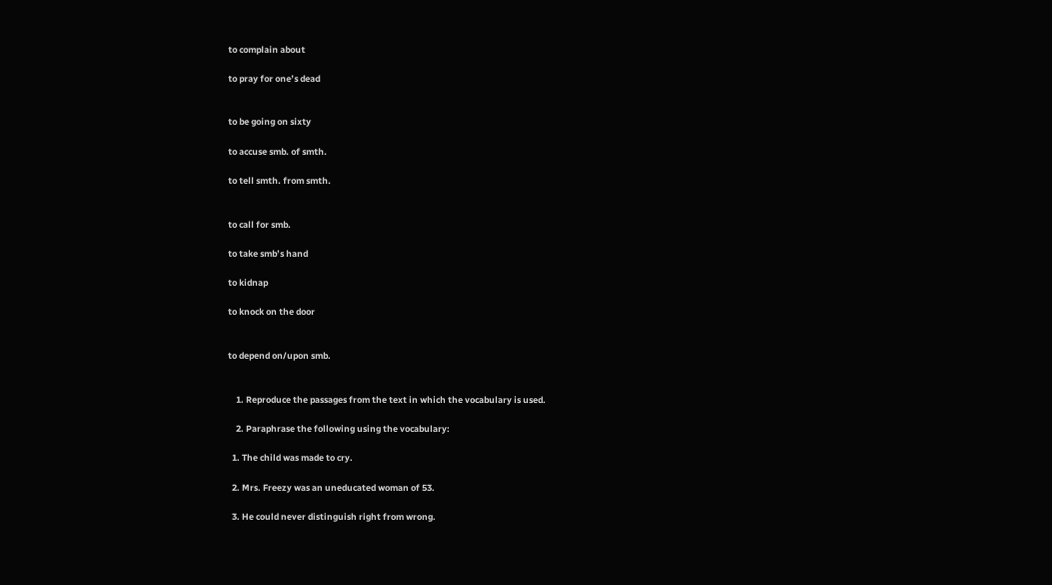to complain about

to pray for one’s dead


to be going on sixty

to accuse smb. of smth.

to tell smth. from smth.


to call for smb.

to take smb’s hand

to kidnap

to knock on the door


to depend on/upon smb.


    1. Reproduce the passages from the text in which the vocabulary is used.

    2. Paraphrase the following using the vocabulary:

  1. The child was made to cry.

  2. Mrs. Freezy was an uneducated woman of 53.

  3. He could never distinguish right from wrong.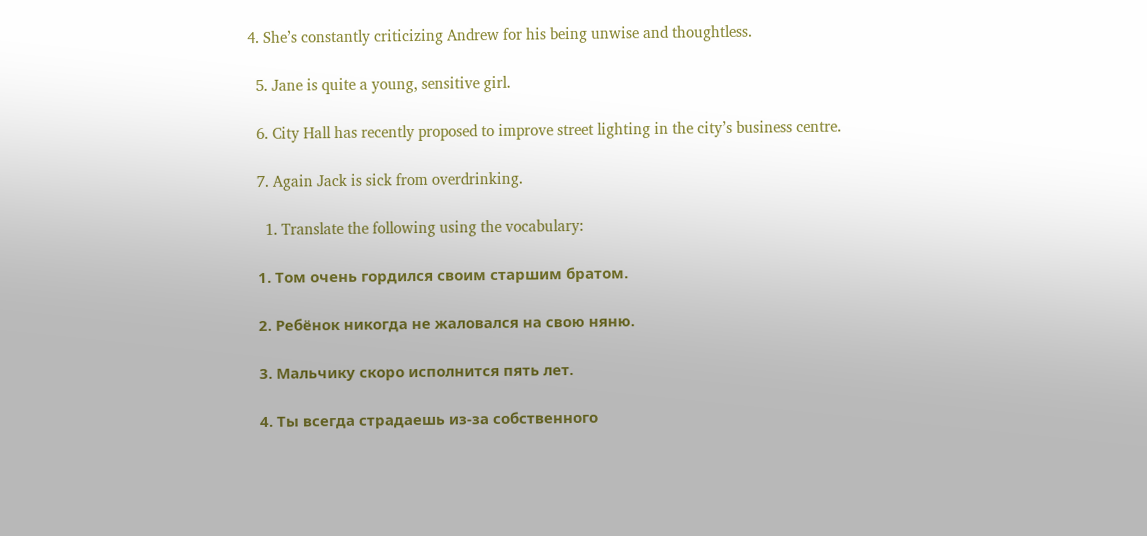4. She’s constantly criticizing Andrew for his being unwise and thoughtless.

  5. Jane is quite a young, sensitive girl.

  6. City Hall has recently proposed to improve street lighting in the city’s business centre.

  7. Again Jack is sick from overdrinking.

    1. Translate the following using the vocabulary:

  1. Том очень гордился своим старшим братом.

  2. Ребёнок никогда не жаловался на свою няню.

  3. Мальчику скоро исполнится пять лет.

  4. Ты всегда страдаешь из-за собственного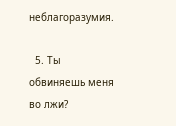неблагоразумия.

  5. Ты обвиняешь меня во лжи?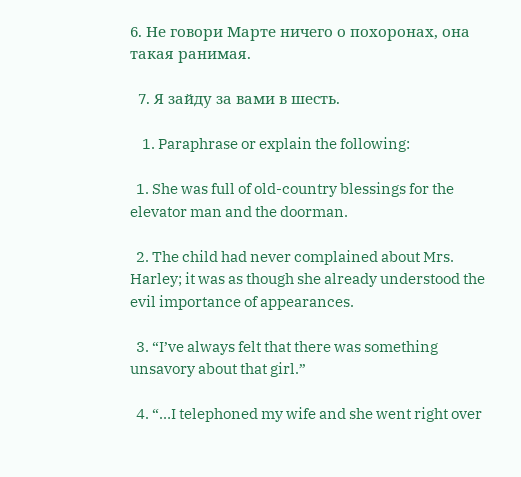6. Не говори Марте ничего о похоронах, она такая ранимая.

  7. Я зайду за вами в шесть.

    1. Paraphrase or explain the following:

  1. She was full of old-country blessings for the elevator man and the doorman.

  2. The child had never complained about Mrs. Harley; it was as though she already understood the evil importance of appearances.

  3. “I’ve always felt that there was something unsavory about that girl.”

  4. “…I telephoned my wife and she went right over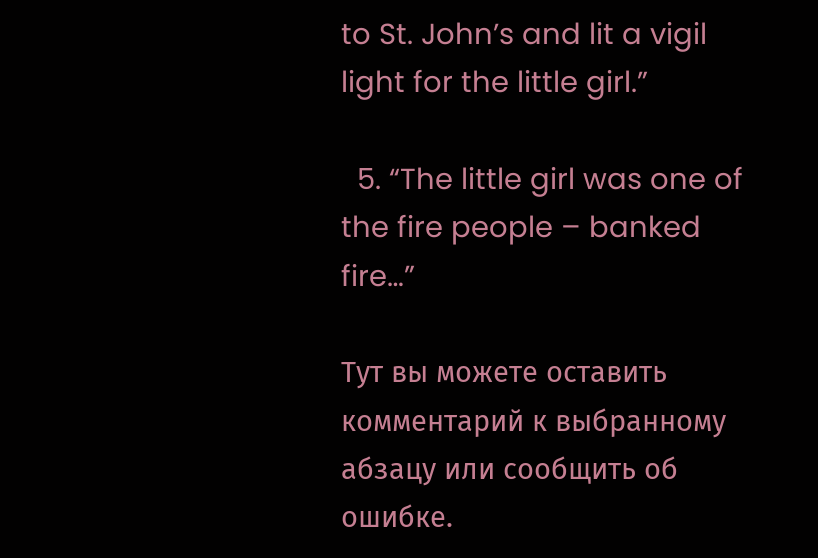to St. John’s and lit a vigil light for the little girl.”

  5. “The little girl was one of the fire people – banked fire…”

Тут вы можете оставить комментарий к выбранному абзацу или сообщить об ошибке.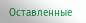Оставленные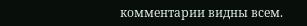комментарии видны всем.